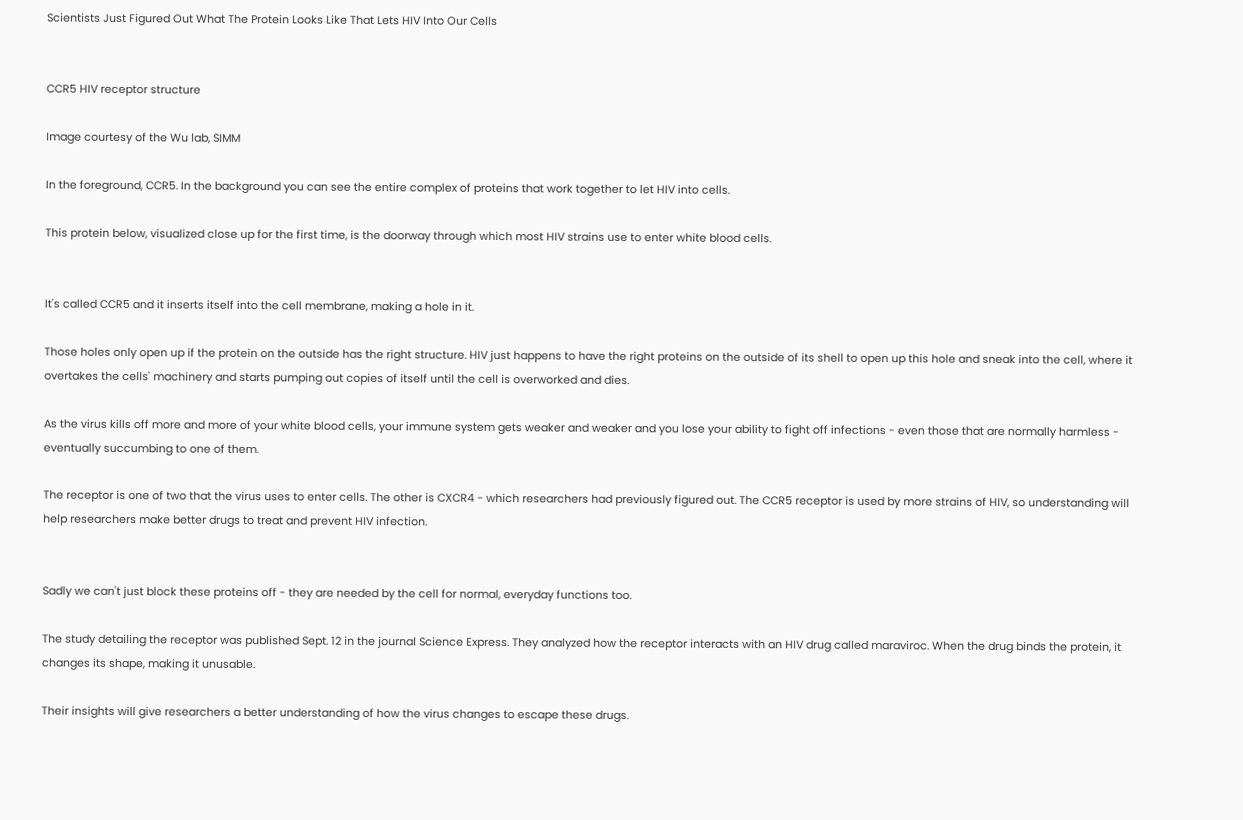Scientists Just Figured Out What The Protein Looks Like That Lets HIV Into Our Cells


CCR5 HIV receptor structure

Image courtesy of the Wu lab, SIMM

In the foreground, CCR5. In the background you can see the entire complex of proteins that work together to let HIV into cells.

This protein below, visualized close up for the first time, is the doorway through which most HIV strains use to enter white blood cells.


It's called CCR5 and it inserts itself into the cell membrane, making a hole in it.

Those holes only open up if the protein on the outside has the right structure. HIV just happens to have the right proteins on the outside of its shell to open up this hole and sneak into the cell, where it overtakes the cells' machinery and starts pumping out copies of itself until the cell is overworked and dies.

As the virus kills off more and more of your white blood cells, your immune system gets weaker and weaker and you lose your ability to fight off infections - even those that are normally harmless - eventually succumbing to one of them.

The receptor is one of two that the virus uses to enter cells. The other is CXCR4 - which researchers had previously figured out. The CCR5 receptor is used by more strains of HIV, so understanding will help researchers make better drugs to treat and prevent HIV infection.


Sadly we can't just block these proteins off - they are needed by the cell for normal, everyday functions too.

The study detailing the receptor was published Sept. 12 in the journal Science Express. They analyzed how the receptor interacts with an HIV drug called maraviroc. When the drug binds the protein, it changes its shape, making it unusable.

Their insights will give researchers a better understanding of how the virus changes to escape these drugs.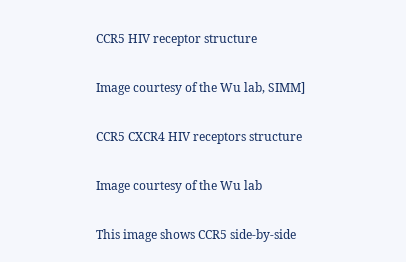CCR5 HIV receptor structure

Image courtesy of the Wu lab, SIMM]

CCR5 CXCR4 HIV receptors structure

Image courtesy of the Wu lab

This image shows CCR5 side-by-side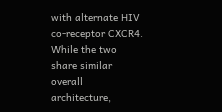with alternate HIV co-receptor CXCR4. While the two share similar overall architecture,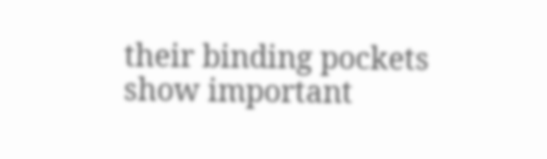their binding pockets show important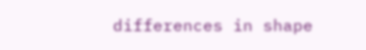differences in shape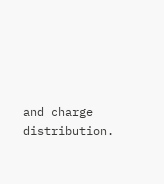and charge distribution.